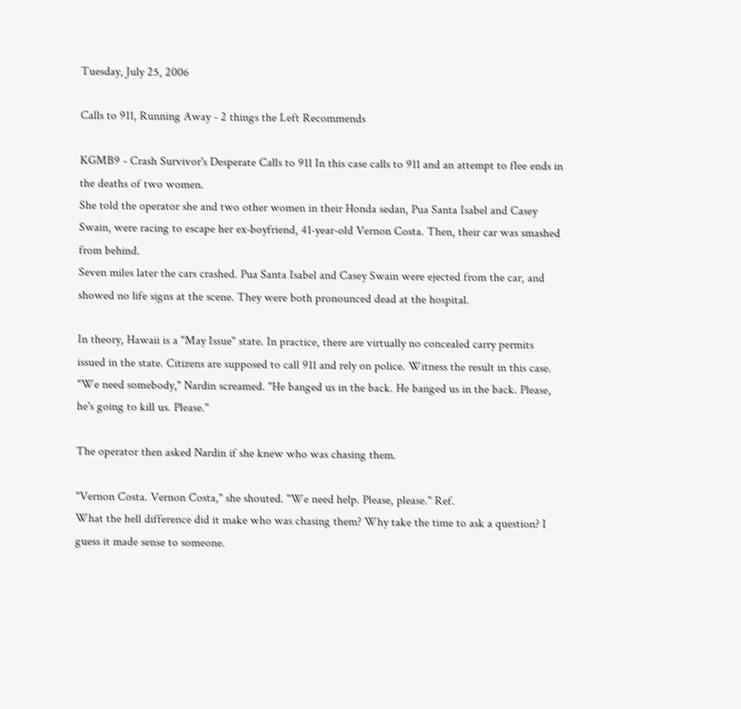Tuesday, July 25, 2006

Calls to 911, Running Away - 2 things the Left Recommends

KGMB9 - Crash Survivor's Desperate Calls to 911 In this case calls to 911 and an attempt to flee ends in the deaths of two women.
She told the operator she and two other women in their Honda sedan, Pua Santa Isabel and Casey Swain, were racing to escape her ex-boyfriend, 41-year-old Vernon Costa. Then, their car was smashed from behind.
Seven miles later the cars crashed. Pua Santa Isabel and Casey Swain were ejected from the car, and showed no life signs at the scene. They were both pronounced dead at the hospital.

In theory, Hawaii is a "May Issue" state. In practice, there are virtually no concealed carry permits issued in the state. Citizens are supposed to call 911 and rely on police. Witness the result in this case.
"We need somebody," Nardin screamed. "He banged us in the back. He banged us in the back. Please, he's going to kill us. Please."

The operator then asked Nardin if she knew who was chasing them.

"Vernon Costa. Vernon Costa," she shouted. "We need help. Please, please." Ref.
What the hell difference did it make who was chasing them? Why take the time to ask a question? I guess it made sense to someone.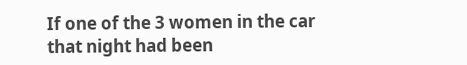If one of the 3 women in the car that night had been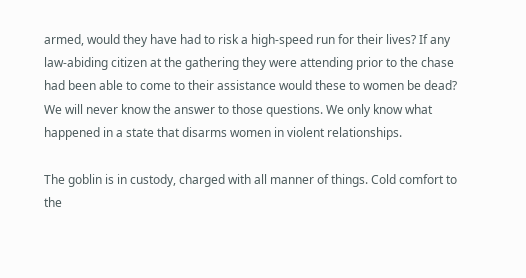armed, would they have had to risk a high-speed run for their lives? If any law-abiding citizen at the gathering they were attending prior to the chase had been able to come to their assistance would these to women be dead? We will never know the answer to those questions. We only know what happened in a state that disarms women in violent relationships.

The goblin is in custody, charged with all manner of things. Cold comfort to the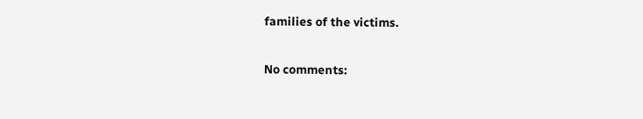families of the victims.

No comments: